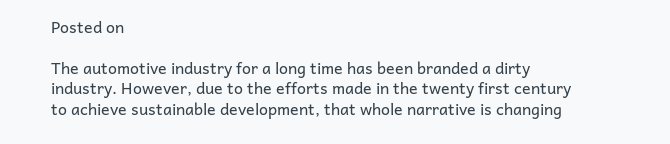Posted on

The automotive industry for a long time has been branded a dirty industry. However, due to the efforts made in the twenty first century to achieve sustainable development, that whole narrative is changing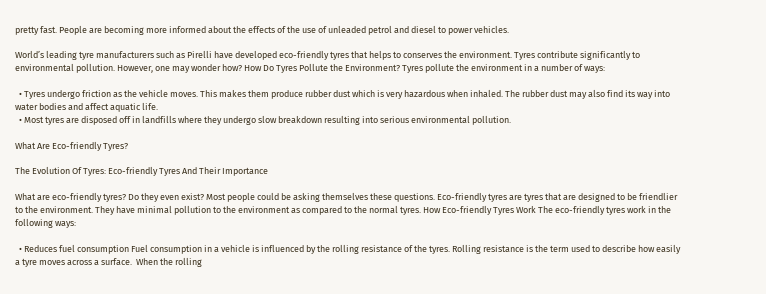pretty fast. People are becoming more informed about the effects of the use of unleaded petrol and diesel to power vehicles.

World’s leading tyre manufacturers such as Pirelli have developed eco-friendly tyres that helps to conserves the environment. Tyres contribute significantly to environmental pollution. However, one may wonder how? How Do Tyres Pollute the Environment? Tyres pollute the environment in a number of ways:

  • Tyres undergo friction as the vehicle moves. This makes them produce rubber dust which is very hazardous when inhaled. The rubber dust may also find its way into water bodies and affect aquatic life.
  • Most tyres are disposed off in landfills where they undergo slow breakdown resulting into serious environmental pollution.

What Are Eco-friendly Tyres?

The Evolution Of Tyres: Eco-friendly Tyres And Their Importance

What are eco-friendly tyres? Do they even exist? Most people could be asking themselves these questions. Eco-friendly tyres are tyres that are designed to be friendlier to the environment. They have minimal pollution to the environment as compared to the normal tyres. How Eco-friendly Tyres Work The eco-friendly tyres work in the following ways:

  • Reduces fuel consumption Fuel consumption in a vehicle is influenced by the rolling resistance of the tyres. Rolling resistance is the term used to describe how easily a tyre moves across a surface.  When the rolling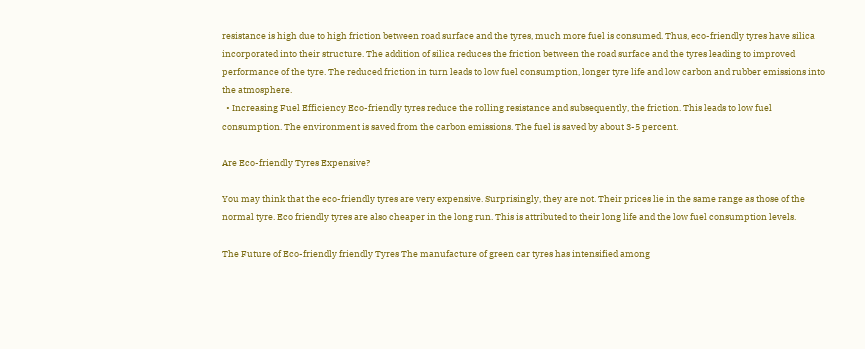resistance is high due to high friction between road surface and the tyres, much more fuel is consumed. Thus, eco-friendly tyres have silica incorporated into their structure. The addition of silica reduces the friction between the road surface and the tyres leading to improved performance of the tyre. The reduced friction in turn leads to low fuel consumption, longer tyre life and low carbon and rubber emissions into the atmosphere.
  • Increasing Fuel Efficiency Eco-friendly tyres reduce the rolling resistance and subsequently, the friction. This leads to low fuel consumption. The environment is saved from the carbon emissions. The fuel is saved by about 3-5 percent.

Are Eco-friendly Tyres Expensive?

You may think that the eco-friendly tyres are very expensive. Surprisingly, they are not. Their prices lie in the same range as those of the normal tyre. Eco friendly tyres are also cheaper in the long run. This is attributed to their long life and the low fuel consumption levels.

The Future of Eco-friendly friendly Tyres The manufacture of green car tyres has intensified among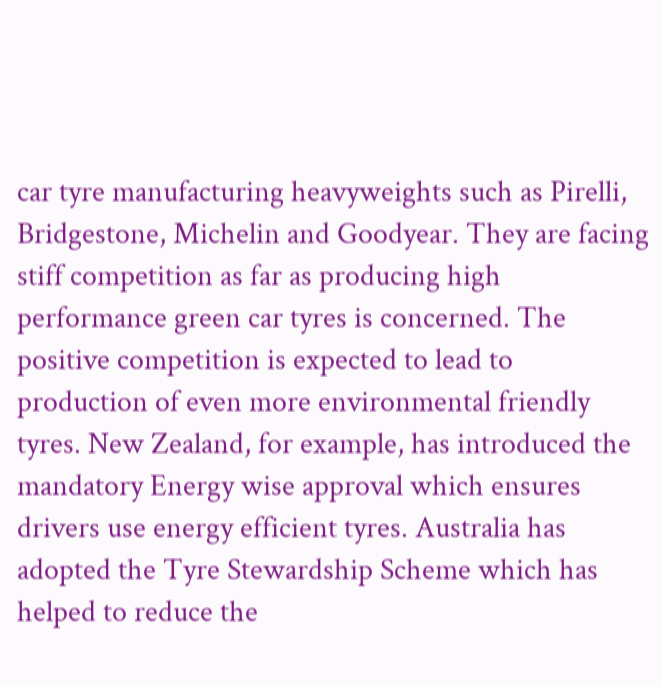car tyre manufacturing heavyweights such as Pirelli, Bridgestone, Michelin and Goodyear. They are facing stiff competition as far as producing high performance green car tyres is concerned. The positive competition is expected to lead to production of even more environmental friendly tyres. New Zealand, for example, has introduced the mandatory Energy wise approval which ensures drivers use energy efficient tyres. Australia has adopted the Tyre Stewardship Scheme which has helped to reduce the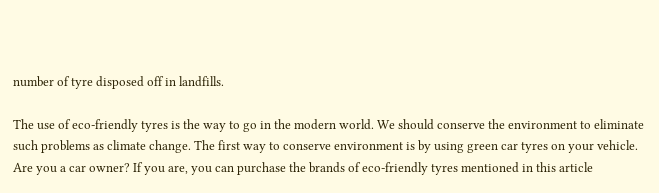number of tyre disposed off in landfills.

The use of eco-friendly tyres is the way to go in the modern world. We should conserve the environment to eliminate such problems as climate change. The first way to conserve environment is by using green car tyres on your vehicle. Are you a car owner? If you are, you can purchase the brands of eco-friendly tyres mentioned in this article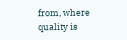from, where quality is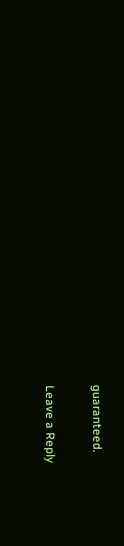guaranteed.

Leave a Reply